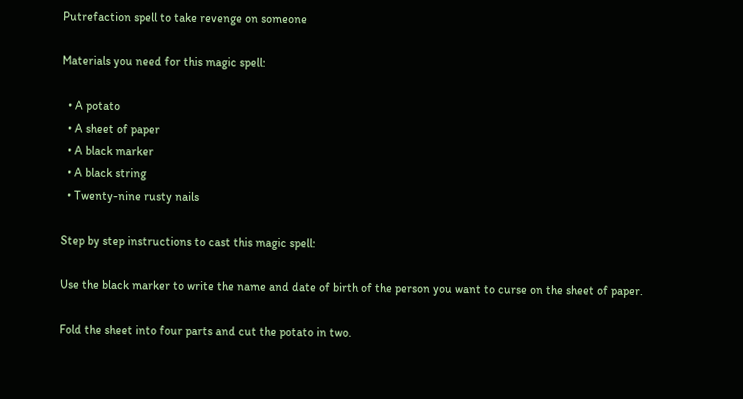Putrefaction spell to take revenge on someone

Materials you need for this magic spell:

  • A potato
  • A sheet of paper
  • A black marker
  • A black string
  • Twenty-nine rusty nails

Step by step instructions to cast this magic spell:

Use the black marker to write the name and date of birth of the person you want to curse on the sheet of paper.

Fold the sheet into four parts and cut the potato in two.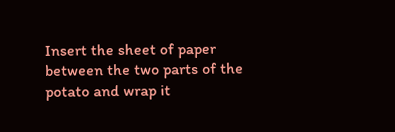Insert the sheet of paper between the two parts of the potato and wrap it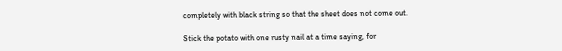completely with black string so that the sheet does not come out.

Stick the potato with one rusty nail at a time saying, for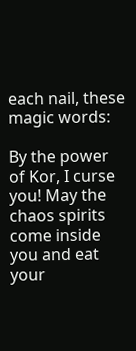each nail, these magic words:

By the power of Kor, I curse you! May the chaos spirits come inside you and eat your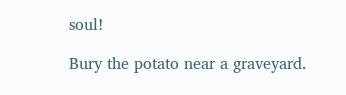soul!

Bury the potato near a graveyard.